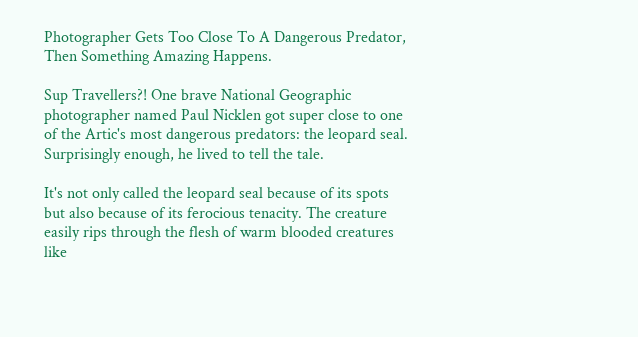Photographer Gets Too Close To A Dangerous Predator, Then Something Amazing Happens.

Sup Travellers?! One brave National Geographic photographer named Paul Nicklen got super close to one of the Artic's most dangerous predators: the leopard seal. Surprisingly enough, he lived to tell the tale.

It's not only called the leopard seal because of its spots but also because of its ferocious tenacity. The creature easily rips through the flesh of warm blooded creatures like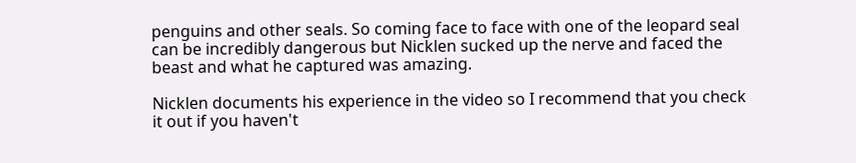penguins and other seals. So coming face to face with one of the leopard seal can be incredibly dangerous but Nicklen sucked up the nerve and faced the beast and what he captured was amazing.

Nicklen documents his experience in the video so I recommend that you check it out if you haven't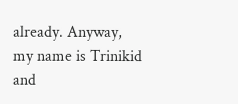already. Anyway, my name is Trinikid and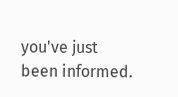you've just been informed.